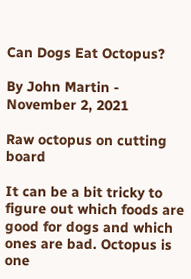Can Dogs Eat Octopus?

By John Martin - November 2, 2021

Raw octopus on cutting board

It can be a bit tricky to figure out which foods are good for dogs and which ones are bad. Octopus is one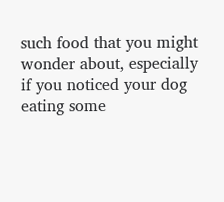such food that you might wonder about, especially if you noticed your dog eating some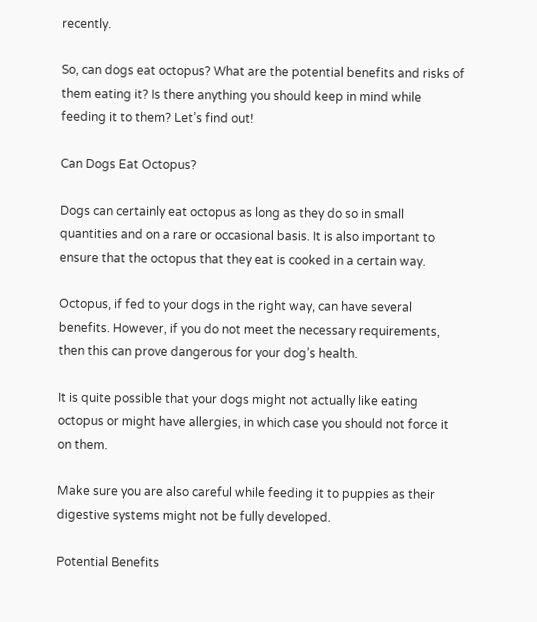recently.

So, can dogs eat octopus? What are the potential benefits and risks of them eating it? Is there anything you should keep in mind while feeding it to them? Let’s find out!

Can Dogs Eat Octopus?

Dogs can certainly eat octopus as long as they do so in small quantities and on a rare or occasional basis. It is also important to ensure that the octopus that they eat is cooked in a certain way.

Octopus, if fed to your dogs in the right way, can have several benefits. However, if you do not meet the necessary requirements, then this can prove dangerous for your dog’s health.

It is quite possible that your dogs might not actually like eating octopus or might have allergies, in which case you should not force it on them.

Make sure you are also careful while feeding it to puppies as their digestive systems might not be fully developed.

Potential Benefits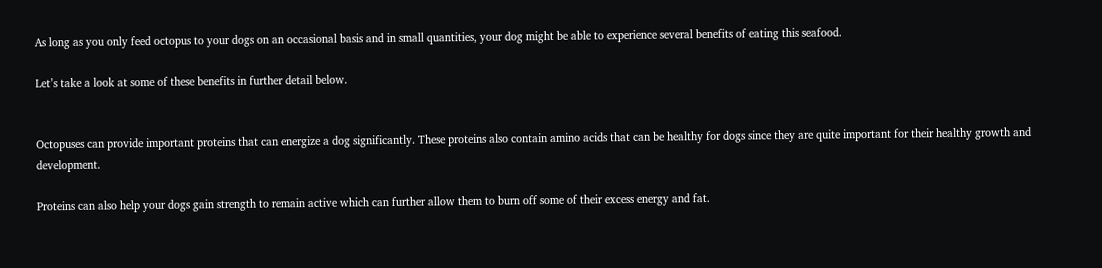As long as you only feed octopus to your dogs on an occasional basis and in small quantities, your dog might be able to experience several benefits of eating this seafood.

Let’s take a look at some of these benefits in further detail below.


Octopuses can provide important proteins that can energize a dog significantly. These proteins also contain amino acids that can be healthy for dogs since they are quite important for their healthy growth and development.

Proteins can also help your dogs gain strength to remain active which can further allow them to burn off some of their excess energy and fat.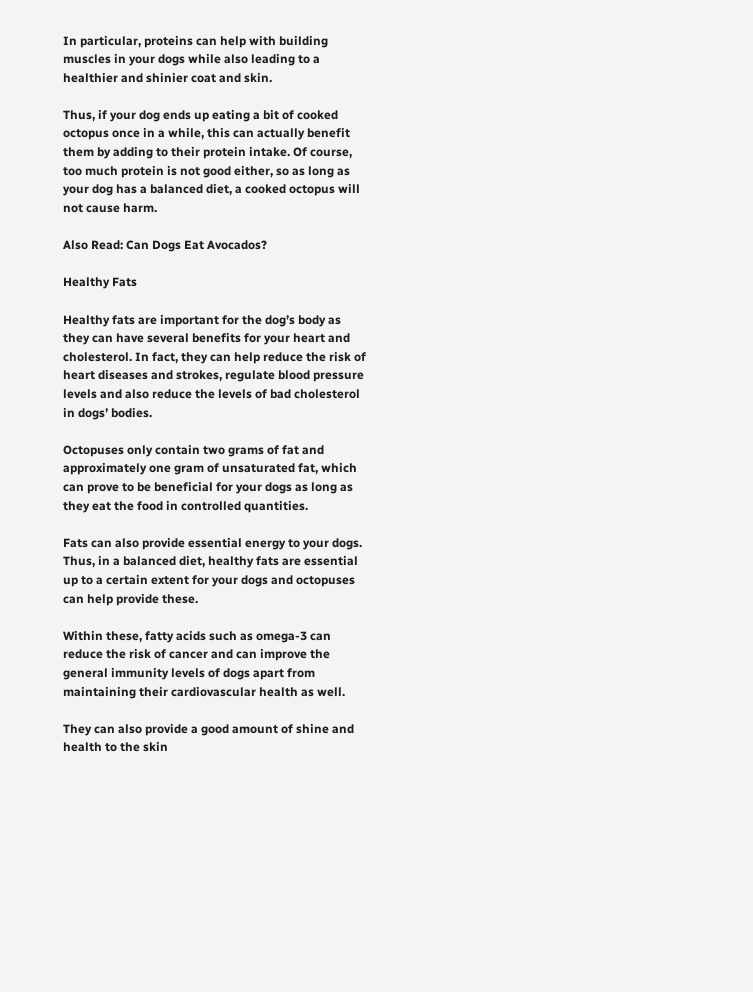In particular, proteins can help with building muscles in your dogs while also leading to a healthier and shinier coat and skin.

Thus, if your dog ends up eating a bit of cooked octopus once in a while, this can actually benefit them by adding to their protein intake. Of course, too much protein is not good either, so as long as your dog has a balanced diet, a cooked octopus will not cause harm.

Also Read: Can Dogs Eat Avocados?

Healthy Fats

Healthy fats are important for the dog’s body as they can have several benefits for your heart and cholesterol. In fact, they can help reduce the risk of heart diseases and strokes, regulate blood pressure levels and also reduce the levels of bad cholesterol in dogs’ bodies.

Octopuses only contain two grams of fat and approximately one gram of unsaturated fat, which can prove to be beneficial for your dogs as long as they eat the food in controlled quantities.

Fats can also provide essential energy to your dogs. Thus, in a balanced diet, healthy fats are essential up to a certain extent for your dogs and octopuses can help provide these.

Within these, fatty acids such as omega-3 can reduce the risk of cancer and can improve the general immunity levels of dogs apart from maintaining their cardiovascular health as well.

They can also provide a good amount of shine and health to the skin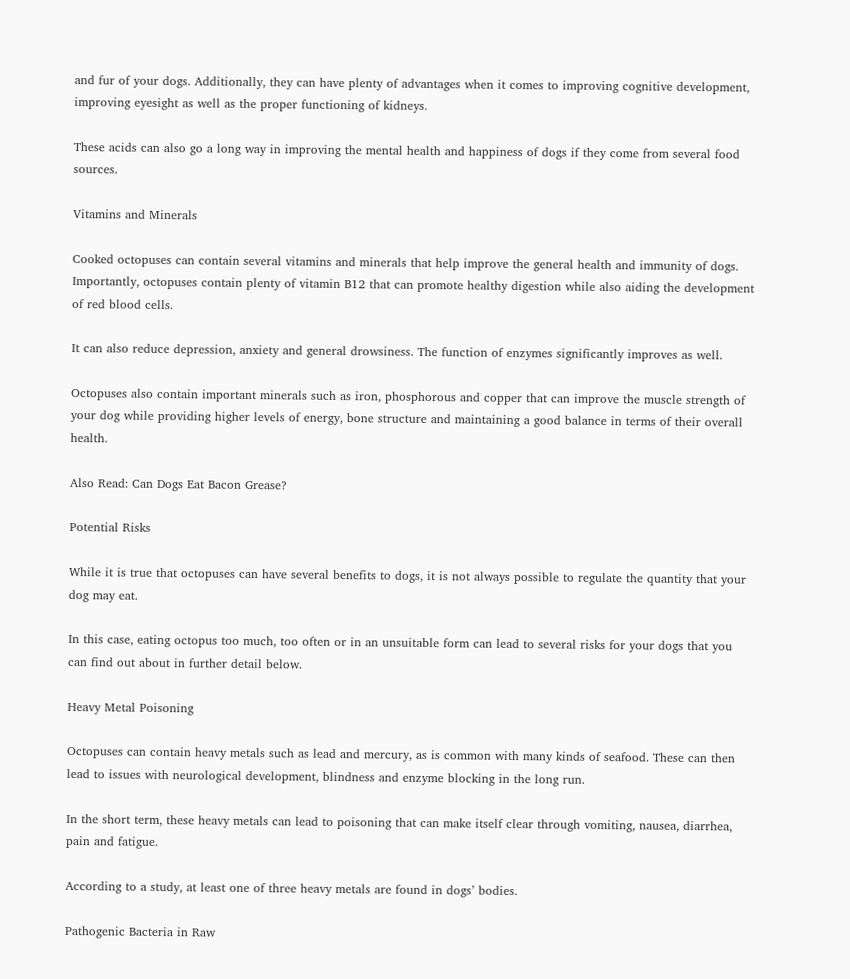and fur of your dogs. Additionally, they can have plenty of advantages when it comes to improving cognitive development, improving eyesight as well as the proper functioning of kidneys.

These acids can also go a long way in improving the mental health and happiness of dogs if they come from several food sources.

Vitamins and Minerals

Cooked octopuses can contain several vitamins and minerals that help improve the general health and immunity of dogs. Importantly, octopuses contain plenty of vitamin B12 that can promote healthy digestion while also aiding the development of red blood cells.

It can also reduce depression, anxiety and general drowsiness. The function of enzymes significantly improves as well.

Octopuses also contain important minerals such as iron, phosphorous and copper that can improve the muscle strength of your dog while providing higher levels of energy, bone structure and maintaining a good balance in terms of their overall health.

Also Read: Can Dogs Eat Bacon Grease?

Potential Risks

While it is true that octopuses can have several benefits to dogs, it is not always possible to regulate the quantity that your dog may eat.

In this case, eating octopus too much, too often or in an unsuitable form can lead to several risks for your dogs that you can find out about in further detail below.

Heavy Metal Poisoning

Octopuses can contain heavy metals such as lead and mercury, as is common with many kinds of seafood. These can then lead to issues with neurological development, blindness and enzyme blocking in the long run.

In the short term, these heavy metals can lead to poisoning that can make itself clear through vomiting, nausea, diarrhea, pain and fatigue.

According to a study, at least one of three heavy metals are found in dogs’ bodies.

Pathogenic Bacteria in Raw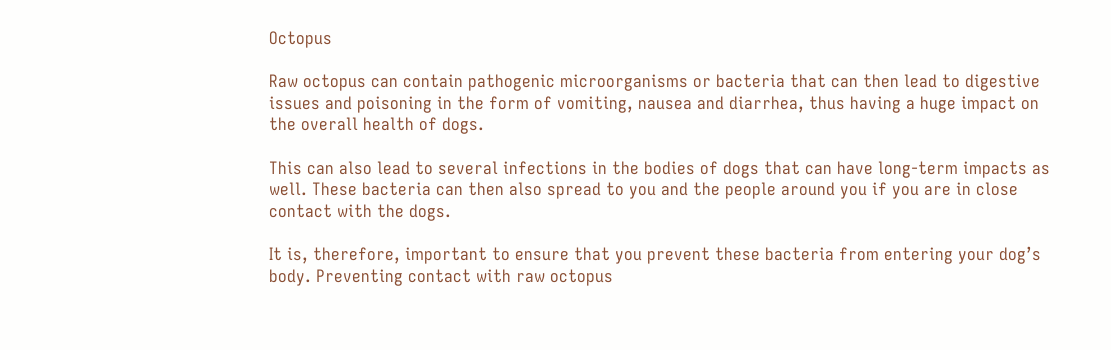Octopus

Raw octopus can contain pathogenic microorganisms or bacteria that can then lead to digestive issues and poisoning in the form of vomiting, nausea and diarrhea, thus having a huge impact on the overall health of dogs.

This can also lead to several infections in the bodies of dogs that can have long-term impacts as well. These bacteria can then also spread to you and the people around you if you are in close contact with the dogs.

It is, therefore, important to ensure that you prevent these bacteria from entering your dog’s body. Preventing contact with raw octopus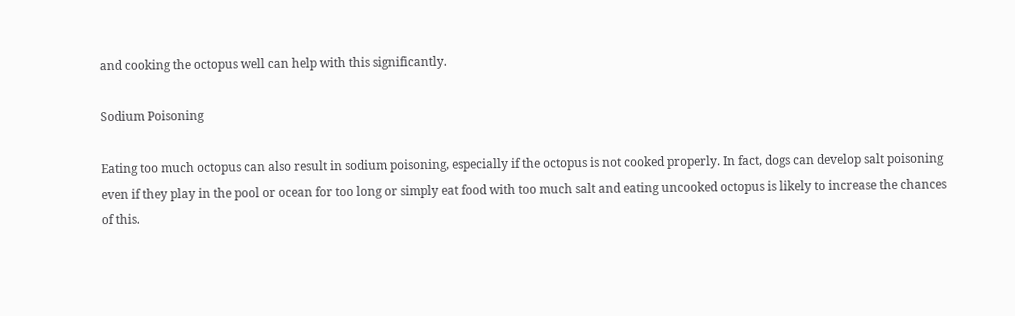and cooking the octopus well can help with this significantly.

Sodium Poisoning

Eating too much octopus can also result in sodium poisoning, especially if the octopus is not cooked properly. In fact, dogs can develop salt poisoning even if they play in the pool or ocean for too long or simply eat food with too much salt and eating uncooked octopus is likely to increase the chances of this.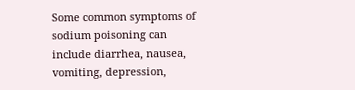Some common symptoms of sodium poisoning can include diarrhea, nausea, vomiting, depression,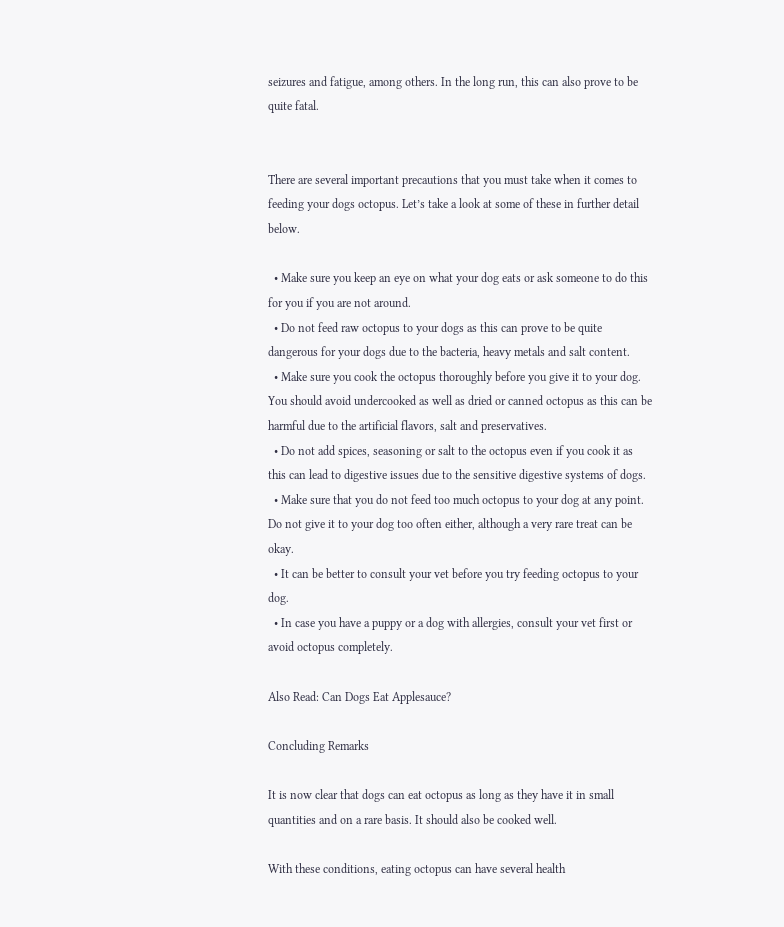seizures and fatigue, among others. In the long run, this can also prove to be quite fatal.


There are several important precautions that you must take when it comes to feeding your dogs octopus. Let’s take a look at some of these in further detail below.

  • Make sure you keep an eye on what your dog eats or ask someone to do this for you if you are not around.
  • Do not feed raw octopus to your dogs as this can prove to be quite dangerous for your dogs due to the bacteria, heavy metals and salt content.
  • Make sure you cook the octopus thoroughly before you give it to your dog. You should avoid undercooked as well as dried or canned octopus as this can be harmful due to the artificial flavors, salt and preservatives.
  • Do not add spices, seasoning or salt to the octopus even if you cook it as this can lead to digestive issues due to the sensitive digestive systems of dogs.
  • Make sure that you do not feed too much octopus to your dog at any point. Do not give it to your dog too often either, although a very rare treat can be okay.
  • It can be better to consult your vet before you try feeding octopus to your dog.
  • In case you have a puppy or a dog with allergies, consult your vet first or avoid octopus completely.

Also Read: Can Dogs Eat Applesauce?

Concluding Remarks

It is now clear that dogs can eat octopus as long as they have it in small quantities and on a rare basis. It should also be cooked well.

With these conditions, eating octopus can have several health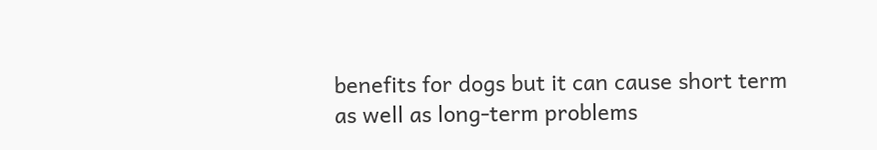benefits for dogs but it can cause short term as well as long-term problems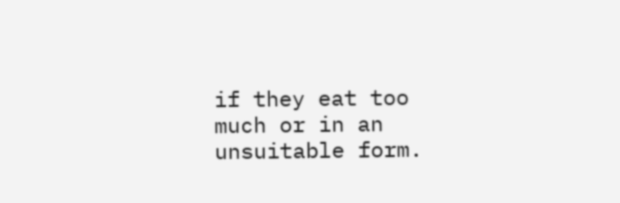if they eat too much or in an unsuitable form.